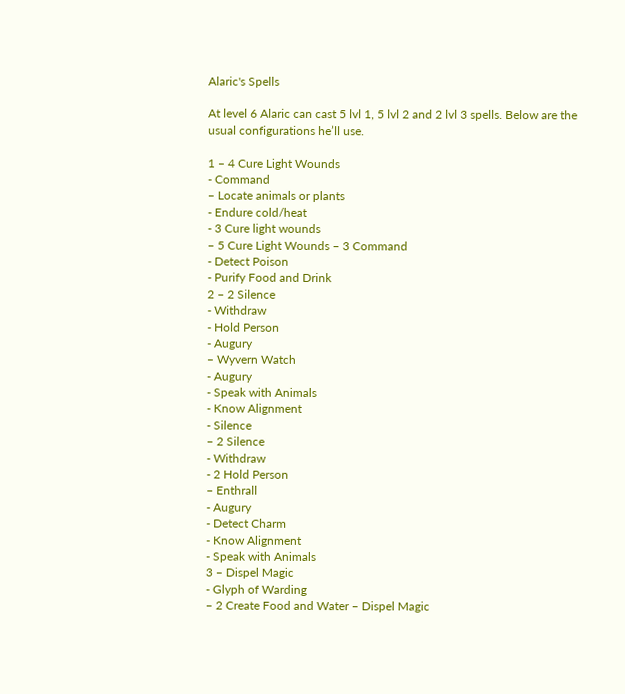Alaric's Spells

At level 6 Alaric can cast 5 lvl 1, 5 lvl 2 and 2 lvl 3 spells. Below are the usual configurations he’ll use.

1 – 4 Cure Light Wounds
- Command
– Locate animals or plants
- Endure cold/heat
- 3 Cure light wounds
– 5 Cure Light Wounds – 3 Command
- Detect Poison
- Purify Food and Drink
2 – 2 Silence
- Withdraw
- Hold Person
- Augury
– Wyvern Watch
- Augury
- Speak with Animals
- Know Alignment
- Silence
– 2 Silence
- Withdraw
- 2 Hold Person
– Enthrall
- Augury
- Detect Charm
- Know Alignment
- Speak with Animals
3 – Dispel Magic
- Glyph of Warding
– 2 Create Food and Water – Dispel Magic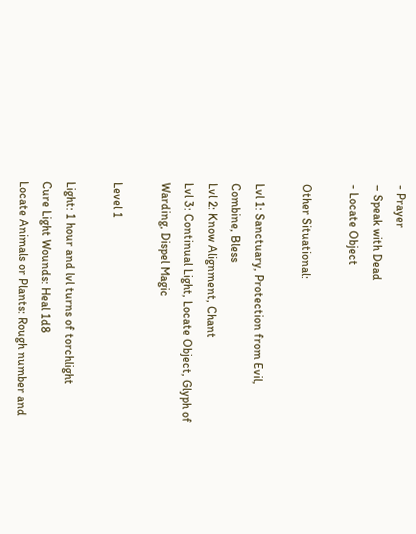- Prayer
– Speak with Dead
- Locate Object

Other Situational:

Lvl 1: Sanctuary, Protection from Evil, Combine, Bless
Lvl 2: Know Alignment, Chant
Lvl 3: Continual Light, Locate Object, Glyph of Warding, Dispel Magic

Level 1

Light: 1 hour and lvl turns of torchlight
Cure Light Wounds: Heal 1d8
Locate Animals or Plants: Rough number and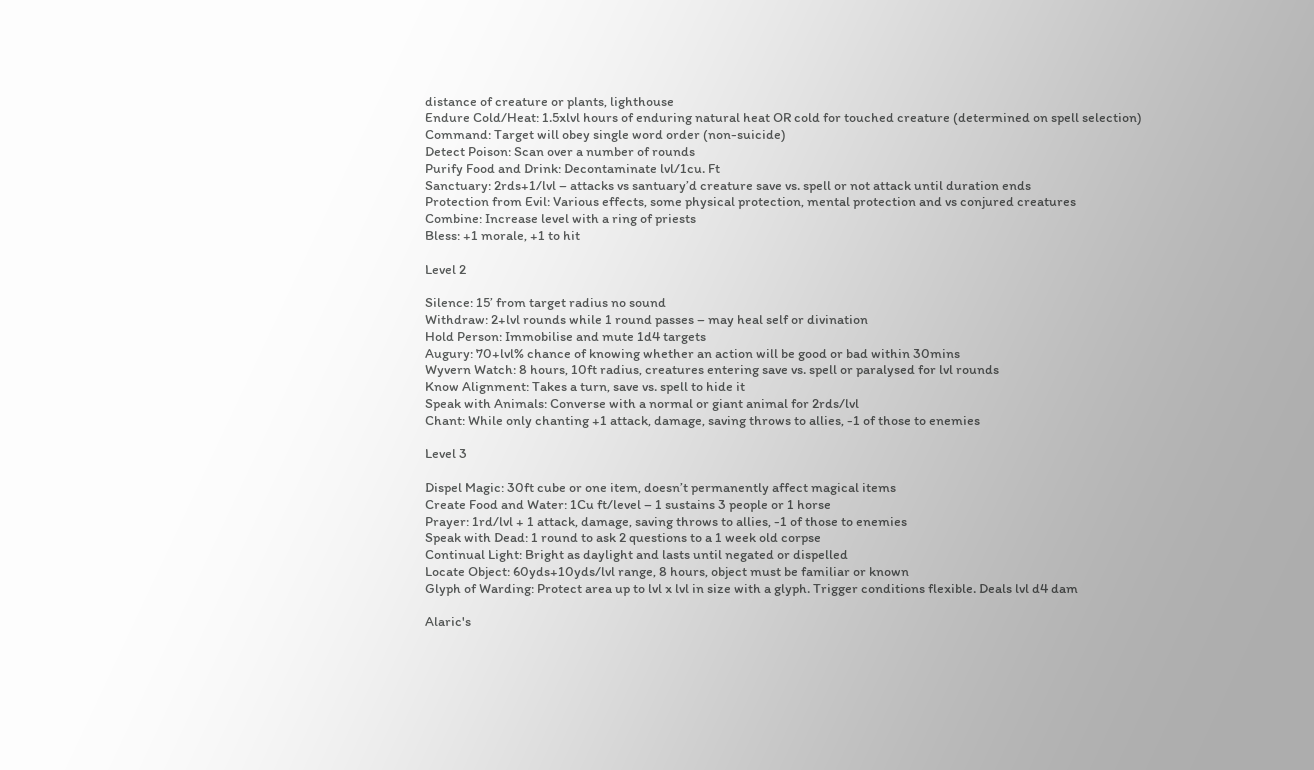distance of creature or plants, lighthouse
Endure Cold/Heat: 1.5xlvl hours of enduring natural heat OR cold for touched creature (determined on spell selection)
Command: Target will obey single word order (non-suicide)
Detect Poison: Scan over a number of rounds
Purify Food and Drink: Decontaminate lvl/1cu. Ft
Sanctuary: 2rds+1/lvl – attacks vs santuary’d creature save vs. spell or not attack until duration ends
Protection from Evil: Various effects, some physical protection, mental protection and vs conjured creatures
Combine: Increase level with a ring of priests
Bless: +1 morale, +1 to hit

Level 2

Silence: 15’ from target radius no sound
Withdraw: 2+lvl rounds while 1 round passes – may heal self or divination
Hold Person: Immobilise and mute 1d4 targets
Augury: 70+lvl% chance of knowing whether an action will be good or bad within 30mins
Wyvern Watch: 8 hours, 10ft radius, creatures entering save vs. spell or paralysed for lvl rounds
Know Alignment: Takes a turn, save vs. spell to hide it
Speak with Animals: Converse with a normal or giant animal for 2rds/lvl
Chant: While only chanting +1 attack, damage, saving throws to allies, -1 of those to enemies

Level 3

Dispel Magic: 30ft cube or one item, doesn’t permanently affect magical items
Create Food and Water: 1Cu ft/level – 1 sustains 3 people or 1 horse
Prayer: 1rd/lvl + 1 attack, damage, saving throws to allies, -1 of those to enemies
Speak with Dead: 1 round to ask 2 questions to a 1 week old corpse
Continual Light: Bright as daylight and lasts until negated or dispelled
Locate Object: 60yds+10yds/lvl range, 8 hours, object must be familiar or known
Glyph of Warding: Protect area up to lvl x lvl in size with a glyph. Trigger conditions flexible. Deals lvl d4 dam

Alaric's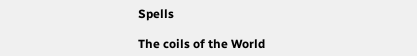Spells

The coils of the World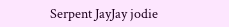Serpent JayJay jodie